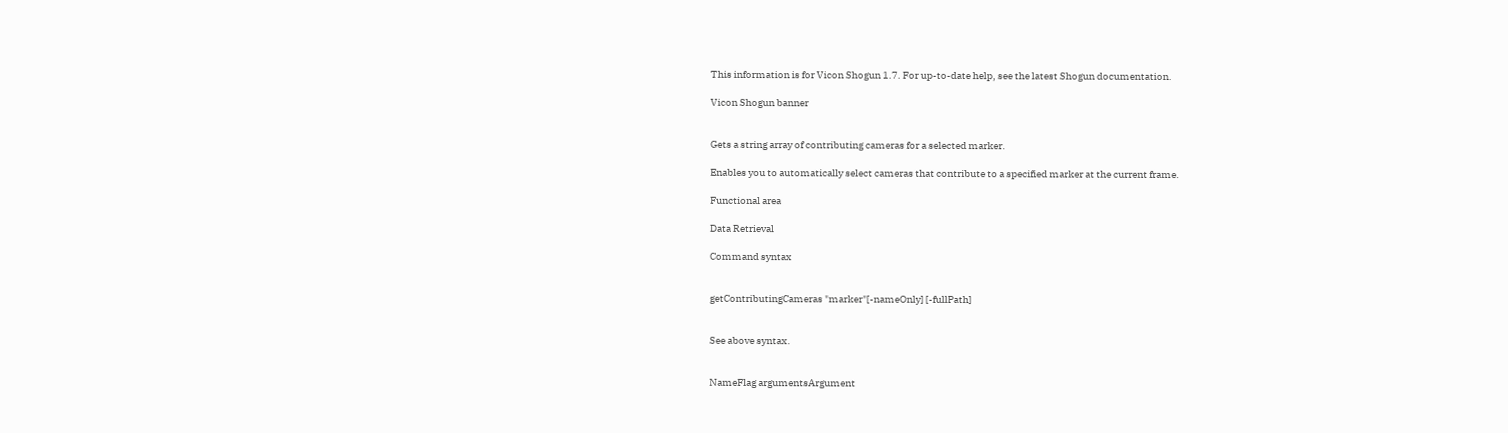This information is for Vicon Shogun 1.7. For up-to-date help, see the latest Shogun documentation.

Vicon Shogun banner


Gets a string array of contributing cameras for a selected marker.

Enables you to automatically select cameras that contribute to a specified marker at the current frame.

Functional area

Data Retrieval

Command syntax


getContributingCameras "marker"[-nameOnly] [-fullPath]


See above syntax.


NameFlag argumentsArgument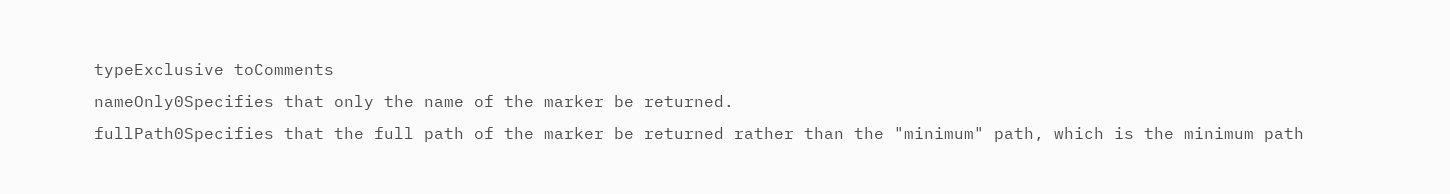typeExclusive toComments
nameOnly0Specifies that only the name of the marker be returned.
fullPath0Specifies that the full path of the marker be returned rather than the "minimum" path, which is the minimum path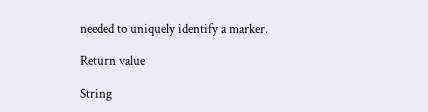needed to uniquely identify a marker.

Return value

String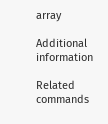array

Additional information

Related commands